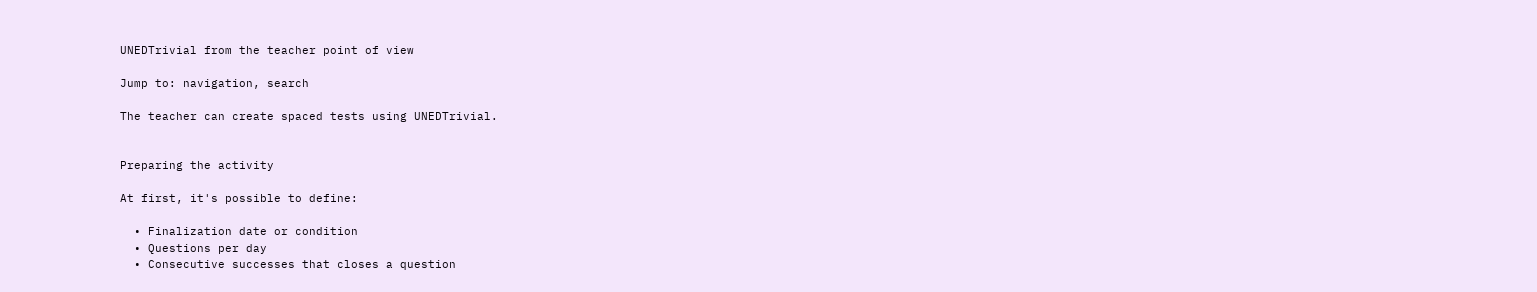UNEDTrivial from the teacher point of view

Jump to: navigation, search

The teacher can create spaced tests using UNEDTrivial.


Preparing the activity

At first, it's possible to define:

  • Finalization date or condition
  • Questions per day
  • Consecutive successes that closes a question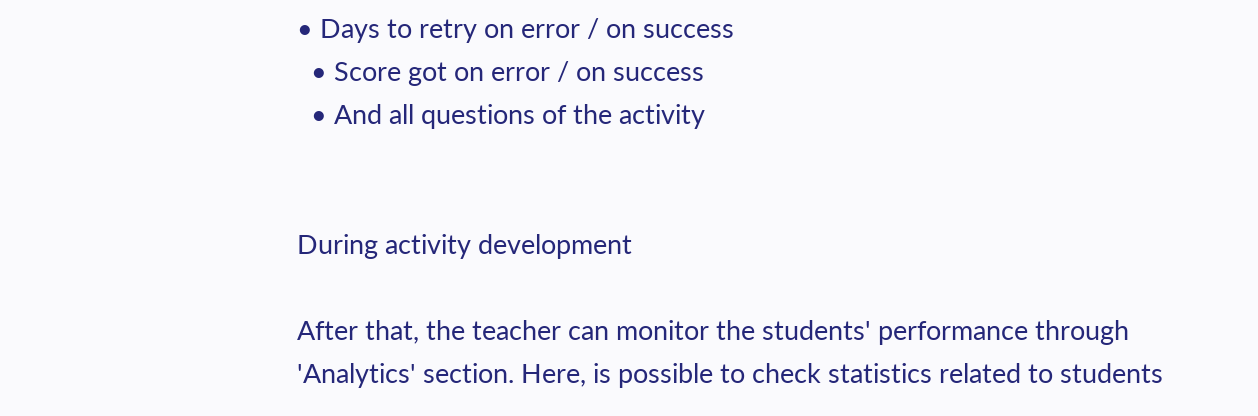• Days to retry on error / on success
  • Score got on error / on success
  • And all questions of the activity


During activity development

After that, the teacher can monitor the students' performance through 'Analytics' section. Here, is possible to check statistics related to students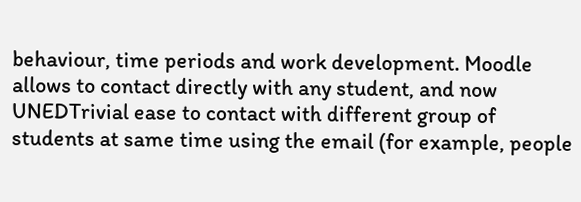behaviour, time periods and work development. Moodle allows to contact directly with any student, and now UNEDTrivial ease to contact with different group of students at same time using the email (for example, people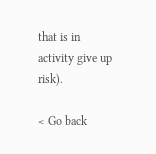that is in activity give up risk).

< Go back